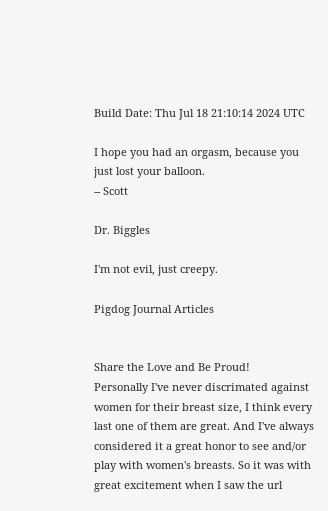Build Date: Thu Jul 18 21:10:14 2024 UTC

I hope you had an orgasm, because you just lost your balloon.
-- Scott

Dr. Biggles

I'm not evil, just creepy.

Pigdog Journal Articles


Share the Love and Be Proud!
Personally I've never discrimated against women for their breast size, I think every last one of them are great. And I've always considered it a great honor to see and/or play with women's breasts. So it was with great excitement when I saw the url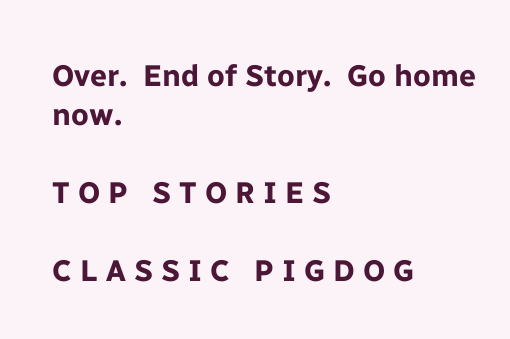Over.  End of Story.  Go home now.

T O P   S T O R I E S

C L A S S I C   P I G D O G